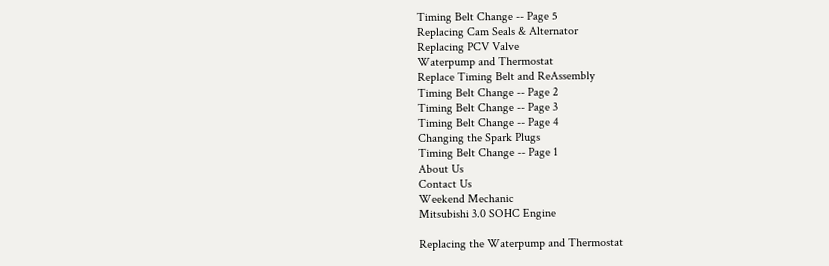Timing Belt Change -- Page 5
Replacing Cam Seals & Alternator
Replacing PCV Valve
Waterpump and Thermostat
Replace Timing Belt and ReAssembly
Timing Belt Change -- Page 2
Timing Belt Change -- Page 3
Timing Belt Change -- Page 4
Changing the Spark Plugs
Timing Belt Change -- Page 1
About Us
Contact Us
Weekend Mechanic
Mitsubishi 3.0 SOHC Engine

Replacing the Waterpump and Thermostat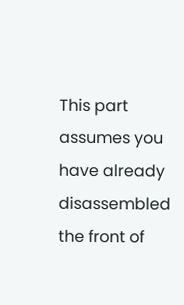This part assumes you have already disassembled the front of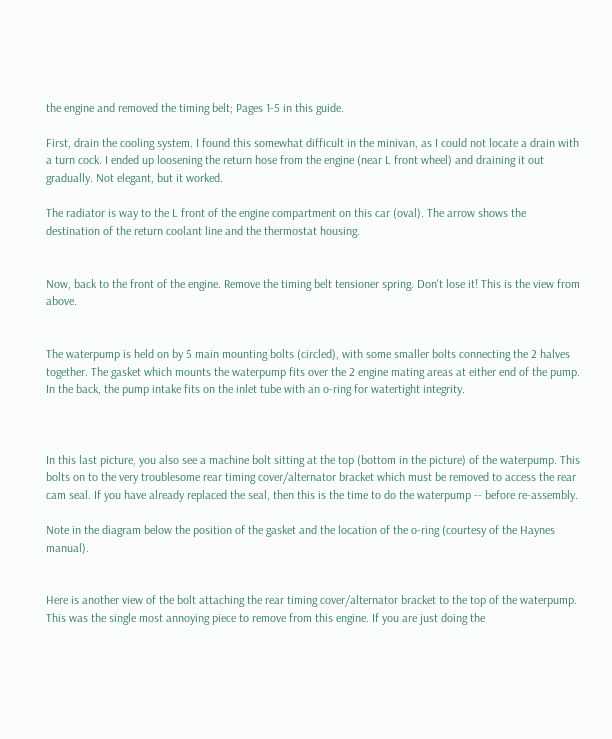the engine and removed the timing belt; Pages 1-5 in this guide.

First, drain the cooling system. I found this somewhat difficult in the minivan, as I could not locate a drain with a turn cock. I ended up loosening the return hose from the engine (near L front wheel) and draining it out gradually. Not elegant, but it worked.

The radiator is way to the L front of the engine compartment on this car (oval). The arrow shows the destination of the return coolant line and the thermostat housing.


Now, back to the front of the engine. Remove the timing belt tensioner spring. Don't lose it! This is the view from above.


The waterpump is held on by 5 main mounting bolts (circled), with some smaller bolts connecting the 2 halves together. The gasket which mounts the waterpump fits over the 2 engine mating areas at either end of the pump. In the back, the pump intake fits on the inlet tube with an o-ring for watertight integrity.



In this last picture, you also see a machine bolt sitting at the top (bottom in the picture) of the waterpump. This bolts on to the very troublesome rear timing cover/alternator bracket which must be removed to access the rear cam seal. If you have already replaced the seal, then this is the time to do the waterpump -- before re-assembly.

Note in the diagram below the position of the gasket and the location of the o-ring (courtesy of the Haynes manual).


Here is another view of the bolt attaching the rear timing cover/alternator bracket to the top of the waterpump. This was the single most annoying piece to remove from this engine. If you are just doing the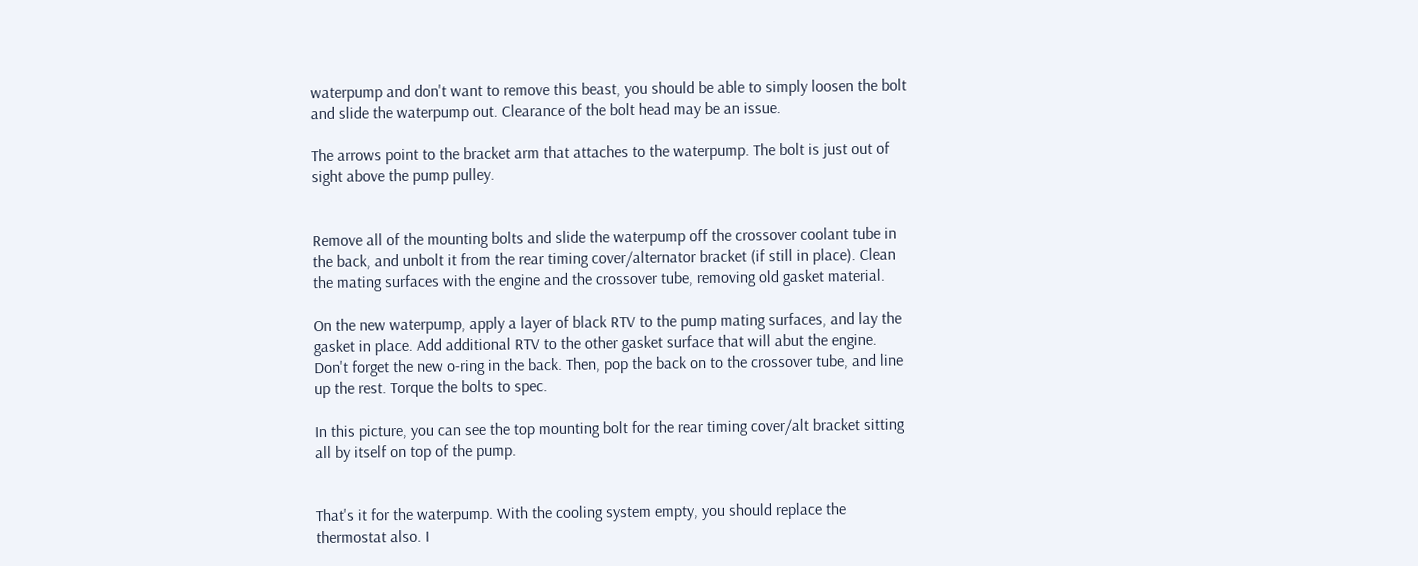waterpump and don't want to remove this beast, you should be able to simply loosen the bolt and slide the waterpump out. Clearance of the bolt head may be an issue.

The arrows point to the bracket arm that attaches to the waterpump. The bolt is just out of sight above the pump pulley.


Remove all of the mounting bolts and slide the waterpump off the crossover coolant tube in the back, and unbolt it from the rear timing cover/alternator bracket (if still in place). Clean the mating surfaces with the engine and the crossover tube, removing old gasket material.

On the new waterpump, apply a layer of black RTV to the pump mating surfaces, and lay the gasket in place. Add additional RTV to the other gasket surface that will abut the engine. Don't forget the new o-ring in the back. Then, pop the back on to the crossover tube, and line up the rest. Torque the bolts to spec.

In this picture, you can see the top mounting bolt for the rear timing cover/alt bracket sitting all by itself on top of the pump.


That's it for the waterpump. With the cooling system empty, you should replace the thermostat also. I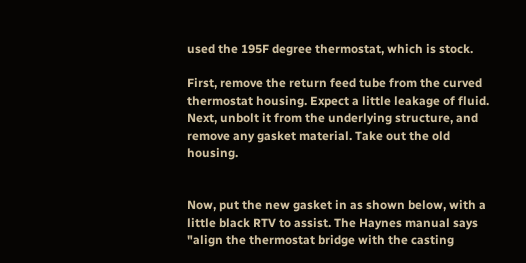used the 195F degree thermostat, which is stock.

First, remove the return feed tube from the curved thermostat housing. Expect a little leakage of fluid. Next, unbolt it from the underlying structure, and remove any gasket material. Take out the old housing.


Now, put the new gasket in as shown below, with a little black RTV to assist. The Haynes manual says "align the thermostat bridge with the casting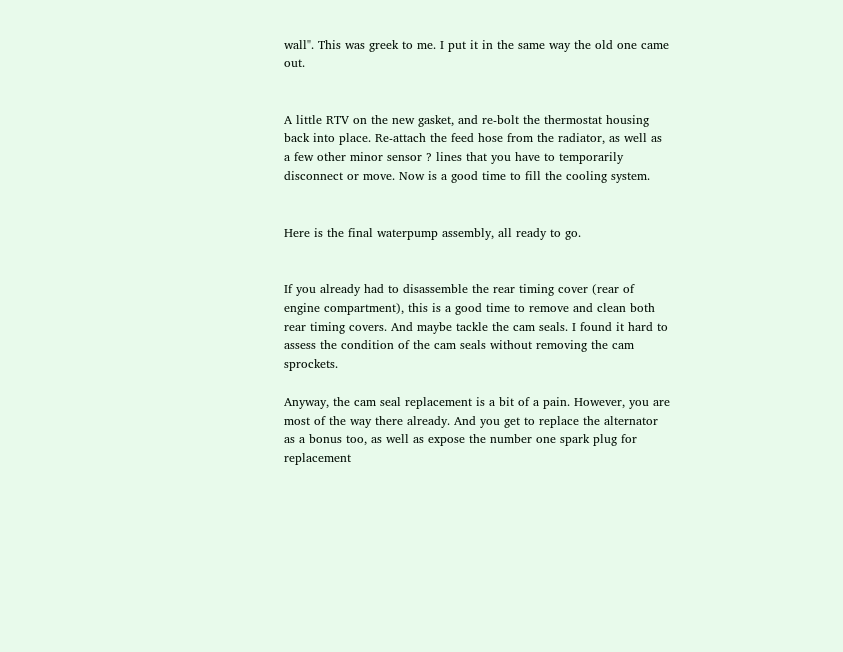wall". This was greek to me. I put it in the same way the old one came out.


A little RTV on the new gasket, and re-bolt the thermostat housing back into place. Re-attach the feed hose from the radiator, as well as a few other minor sensor ? lines that you have to temporarily disconnect or move. Now is a good time to fill the cooling system.


Here is the final waterpump assembly, all ready to go.


If you already had to disassemble the rear timing cover (rear of engine compartment), this is a good time to remove and clean both rear timing covers. And maybe tackle the cam seals. I found it hard to assess the condition of the cam seals without removing the cam sprockets.

Anyway, the cam seal replacement is a bit of a pain. However, you are most of the way there already. And you get to replace the alternator as a bonus too, as well as expose the number one spark plug for replacement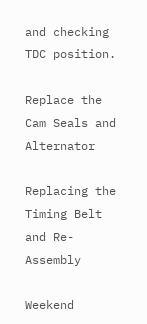and checking TDC position.

Replace the Cam Seals and Alternator

Replacing the Timing Belt and Re-Assembly

Weekend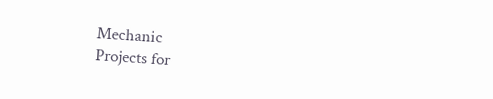Mechanic
Projects for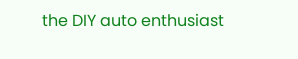the DIY auto enthusiast